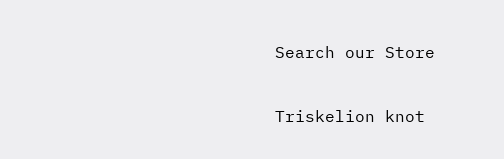Search our Store

Triskelion knot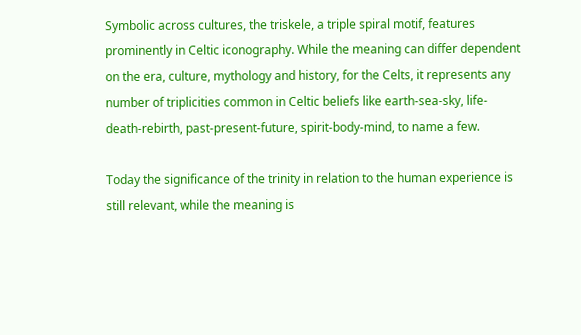Symbolic across cultures, the triskele, a triple spiral motif, features prominently in Celtic iconography. While the meaning can differ dependent on the era, culture, mythology and history, for the Celts, it represents any number of triplicities common in Celtic beliefs like earth-sea-sky, life-death-rebirth, past-present-future, spirit-body-mind, to name a few.

Today the significance of the trinity in relation to the human experience is still relevant, while the meaning is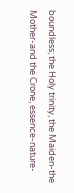boundless; the Holy trinity, the Maiden-the Mother-and the Crone, essence-nature-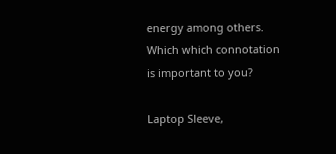energy among others. Which which connotation is important to you?

Laptop Sleeve,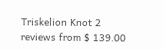Triskelion Knot 2 reviews from $ 139.00